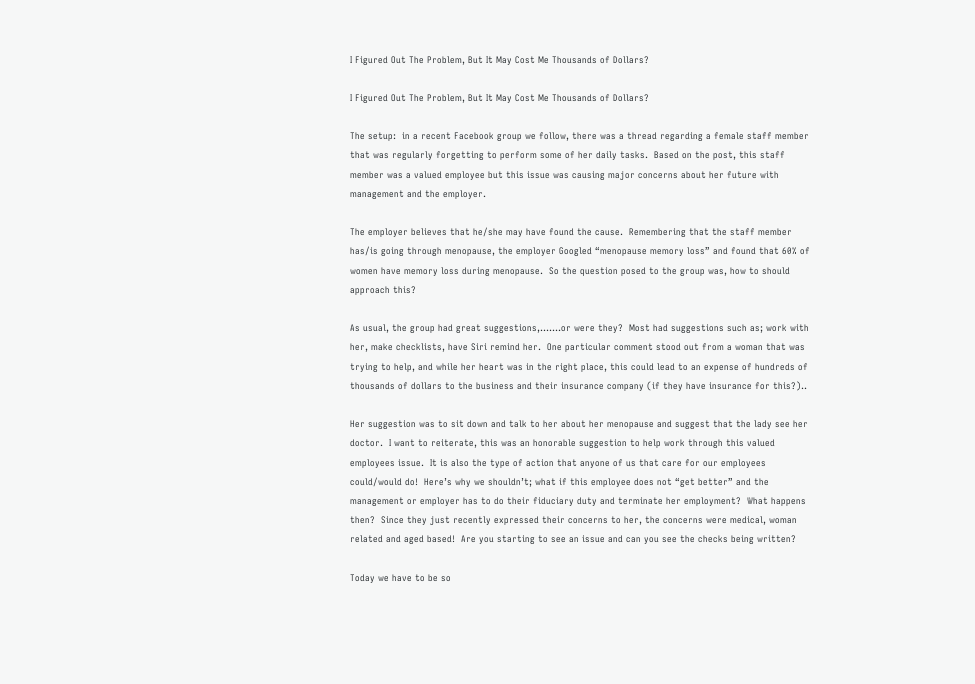I Figured Out The Problem, But It May Cost Me Thousands of Dollars?

I Figured Out The Problem, But It May Cost Me Thousands of Dollars?

The setup:  in a recent Facebook group we follow, there was a thread regarding a female staff member that was regularly forgetting to perform some of her daily tasks.  Based on the post, this staff member was a valued employee but this issue was causing major concerns about her future with management and the employer.

The employer believes that he/she may have found the cause.  Remembering that the staff member has/is going through menopause, the employer Googled “menopause memory loss” and found that 60% of women have memory loss during menopause.  So the question posed to the group was, how to should approach this?

As usual, the group had great suggestions,…....or were they?  Most had suggestions such as; work with her, make checklists, have Siri remind her.  One particular comment stood out from a woman that was trying to help, and while her heart was in the right place, this could lead to an expense of hundreds of thousands of dollars to the business and their insurance company (if they have insurance for this?)..

Her suggestion was to sit down and talk to her about her menopause and suggest that the lady see her doctor.  I want to reiterate, this was an honorable suggestion to help work through this valued employees issue.  It is also the type of action that anyone of us that care for our employees could/would do!  Here’s why we shouldn’t; what if this employee does not “get better” and the management or employer has to do their fiduciary duty and terminate her employment?  What happens then?  Since they just recently expressed their concerns to her, the concerns were medical, woman related and aged based!  Are you starting to see an issue and can you see the checks being written?

Today we have to be so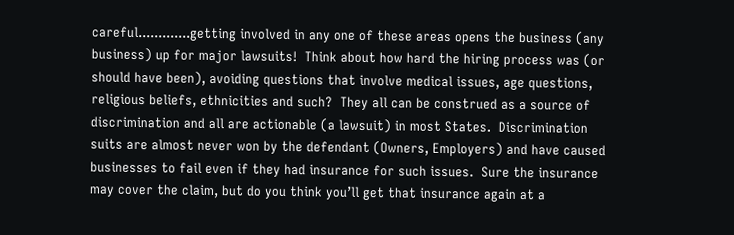careful.............getting involved in any one of these areas opens the business (any business) up for major lawsuits!  Think about how hard the hiring process was (or should have been), avoiding questions that involve medical issues, age questions, religious beliefs, ethnicities and such?  They all can be construed as a source of discrimination and all are actionable (a lawsuit) in most States.  Discrimination suits are almost never won by the defendant (Owners, Employers) and have caused businesses to fail even if they had insurance for such issues.  Sure the insurance may cover the claim, but do you think you’ll get that insurance again at a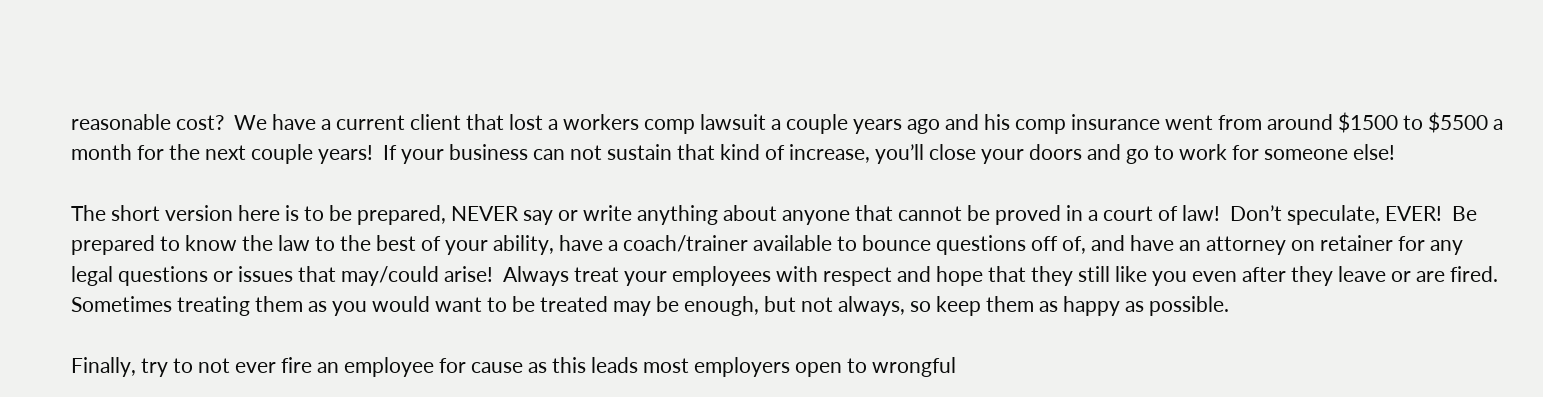reasonable cost?  We have a current client that lost a workers comp lawsuit a couple years ago and his comp insurance went from around $1500 to $5500 a month for the next couple years!  If your business can not sustain that kind of increase, you’ll close your doors and go to work for someone else!

The short version here is to be prepared, NEVER say or write anything about anyone that cannot be proved in a court of law!  Don’t speculate, EVER!  Be prepared to know the law to the best of your ability, have a coach/trainer available to bounce questions off of, and have an attorney on retainer for any legal questions or issues that may/could arise!  Always treat your employees with respect and hope that they still like you even after they leave or are fired.  Sometimes treating them as you would want to be treated may be enough, but not always, so keep them as happy as possible.

Finally, try to not ever fire an employee for cause as this leads most employers open to wrongful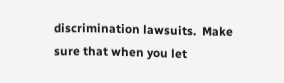discrimination lawsuits.  Make sure that when you let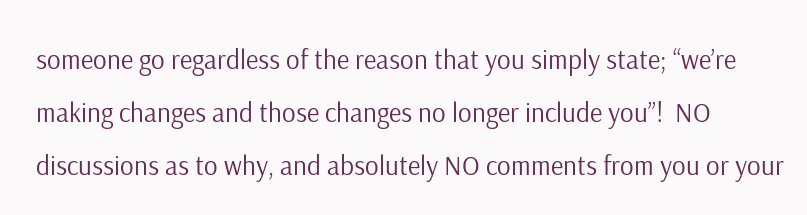someone go regardless of the reason that you simply state; “we’re making changes and those changes no longer include you”!  NO discussions as to why, and absolutely NO comments from you or your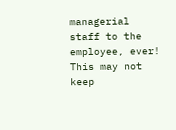managerial staff to the employee, ever!  This may not keep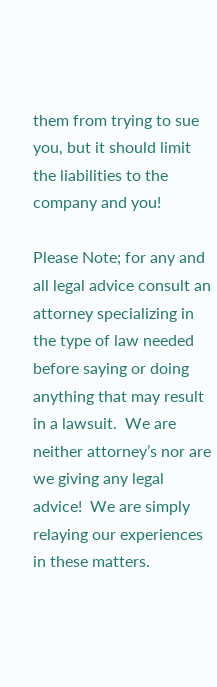them from trying to sue you, but it should limit the liabilities to the company and you!

Please Note; for any and all legal advice consult an attorney specializing in the type of law needed before saying or doing anything that may result in a lawsuit.  We are neither attorney’s nor are we giving any legal advice!  We are simply relaying our experiences in these matters.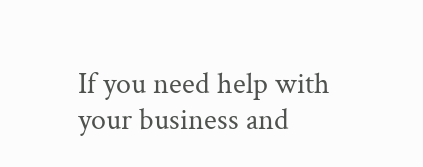If you need help with your business and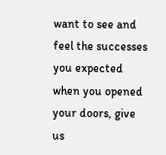want to see and feel the successes you expected when you opened your doors, give us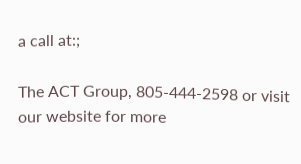a call at:;

The ACT Group, 805-444-2598 or visit our website for more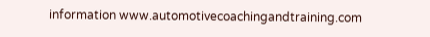information www.automotivecoachingandtraining.com